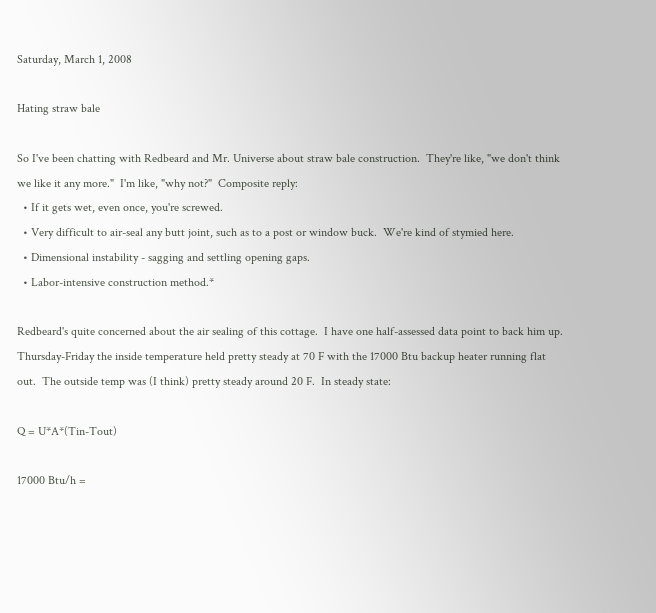Saturday, March 1, 2008

Hating straw bale

So I've been chatting with Redbeard and Mr. Universe about straw bale construction.  They're like, "we don't think we like it any more."  I'm like, "why not?"  Composite reply:
  • If it gets wet, even once, you're screwed.
  • Very difficult to air-seal any butt joint, such as to a post or window buck.  We're kind of stymied here.
  • Dimensional instability - sagging and settling opening gaps.
  • Labor-intensive construction method.*

Redbeard's quite concerned about the air sealing of this cottage.  I have one half-assessed data point to back him up.  Thursday-Friday the inside temperature held pretty steady at 70 F with the 17000 Btu backup heater running flat out.  The outside temp was (I think) pretty steady around 20 F.  In steady state:

Q = U*A*(Tin-Tout)

17000 Btu/h =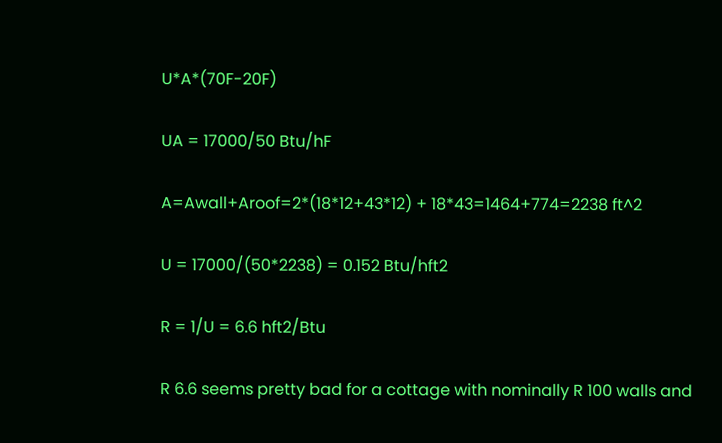U*A*(70F-20F)

UA = 17000/50 Btu/hF

A=Awall+Aroof=2*(18*12+43*12) + 18*43=1464+774=2238 ft^2

U = 17000/(50*2238) = 0.152 Btu/hft2

R = 1/U = 6.6 hft2/Btu

R 6.6 seems pretty bad for a cottage with nominally R 100 walls and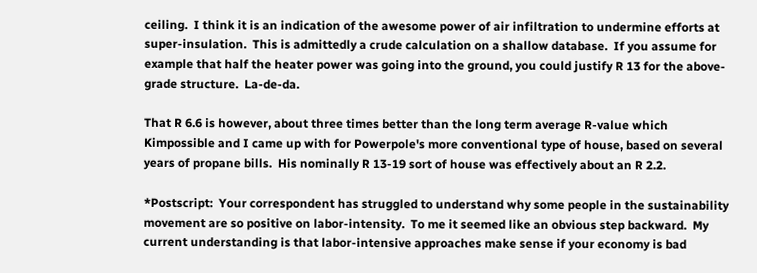ceiling.  I think it is an indication of the awesome power of air infiltration to undermine efforts at super-insulation.  This is admittedly a crude calculation on a shallow database.  If you assume for example that half the heater power was going into the ground, you could justify R 13 for the above-grade structure.  La-de-da.

That R 6.6 is however, about three times better than the long term average R-value which Kimpossible and I came up with for Powerpole's more conventional type of house, based on several years of propane bills.  His nominally R 13-19 sort of house was effectively about an R 2.2.

*Postscript:  Your correspondent has struggled to understand why some people in the sustainability movement are so positive on labor-intensity.  To me it seemed like an obvious step backward.  My current understanding is that labor-intensive approaches make sense if your economy is bad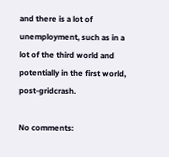and there is a lot of unemployment, such as in a lot of the third world and potentially in the first world, post-gridcrash.

No comments: